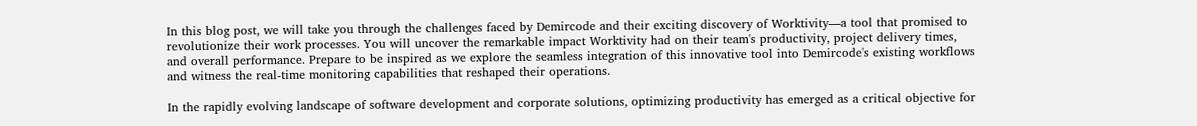In this blog post, we will take you through the challenges faced by Demircode and their exciting discovery of Worktivity—a tool that promised to revolutionize their work processes. You will uncover the remarkable impact Worktivity had on their team's productivity, project delivery times, and overall performance. Prepare to be inspired as we explore the seamless integration of this innovative tool into Demircode's existing workflows and witness the real-time monitoring capabilities that reshaped their operations.

In the rapidly evolving landscape of software development and corporate solutions, optimizing productivity has emerged as a critical objective for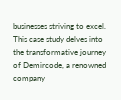businesses striving to excel. This case study delves into the transformative journey of Demircode, a renowned company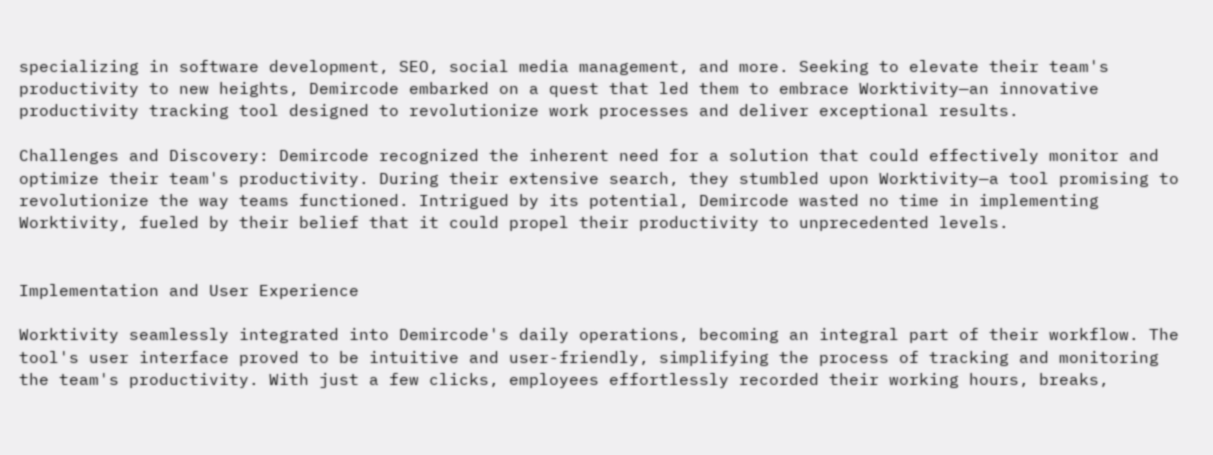specializing in software development, SEO, social media management, and more. Seeking to elevate their team's productivity to new heights, Demircode embarked on a quest that led them to embrace Worktivity—an innovative productivity tracking tool designed to revolutionize work processes and deliver exceptional results.

Challenges and Discovery: Demircode recognized the inherent need for a solution that could effectively monitor and optimize their team's productivity. During their extensive search, they stumbled upon Worktivity—a tool promising to revolutionize the way teams functioned. Intrigued by its potential, Demircode wasted no time in implementing Worktivity, fueled by their belief that it could propel their productivity to unprecedented levels.


Implementation and User Experience

Worktivity seamlessly integrated into Demircode's daily operations, becoming an integral part of their workflow. The tool's user interface proved to be intuitive and user-friendly, simplifying the process of tracking and monitoring the team's productivity. With just a few clicks, employees effortlessly recorded their working hours, breaks,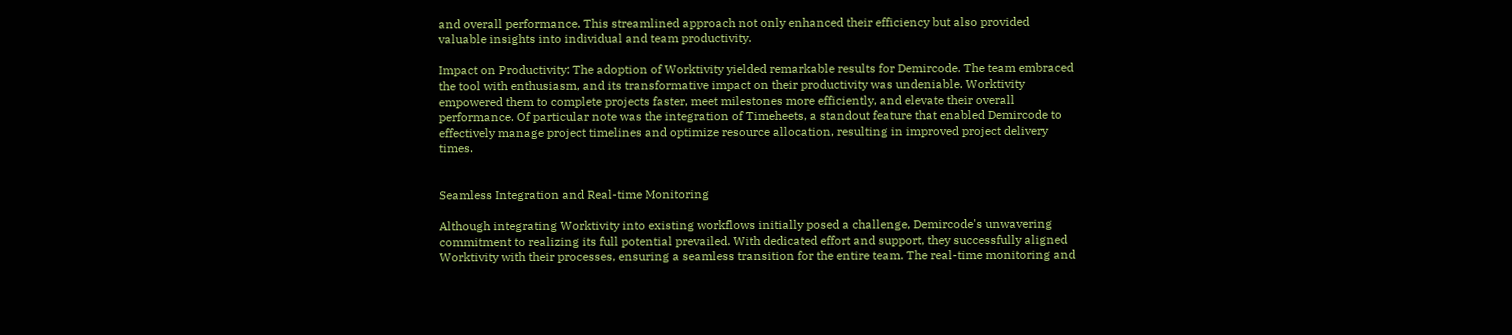and overall performance. This streamlined approach not only enhanced their efficiency but also provided valuable insights into individual and team productivity.

Impact on Productivity: The adoption of Worktivity yielded remarkable results for Demircode. The team embraced the tool with enthusiasm, and its transformative impact on their productivity was undeniable. Worktivity empowered them to complete projects faster, meet milestones more efficiently, and elevate their overall performance. Of particular note was the integration of Timeheets, a standout feature that enabled Demircode to effectively manage project timelines and optimize resource allocation, resulting in improved project delivery times.


Seamless Integration and Real-time Monitoring

Although integrating Worktivity into existing workflows initially posed a challenge, Demircode's unwavering commitment to realizing its full potential prevailed. With dedicated effort and support, they successfully aligned Worktivity with their processes, ensuring a seamless transition for the entire team. The real-time monitoring and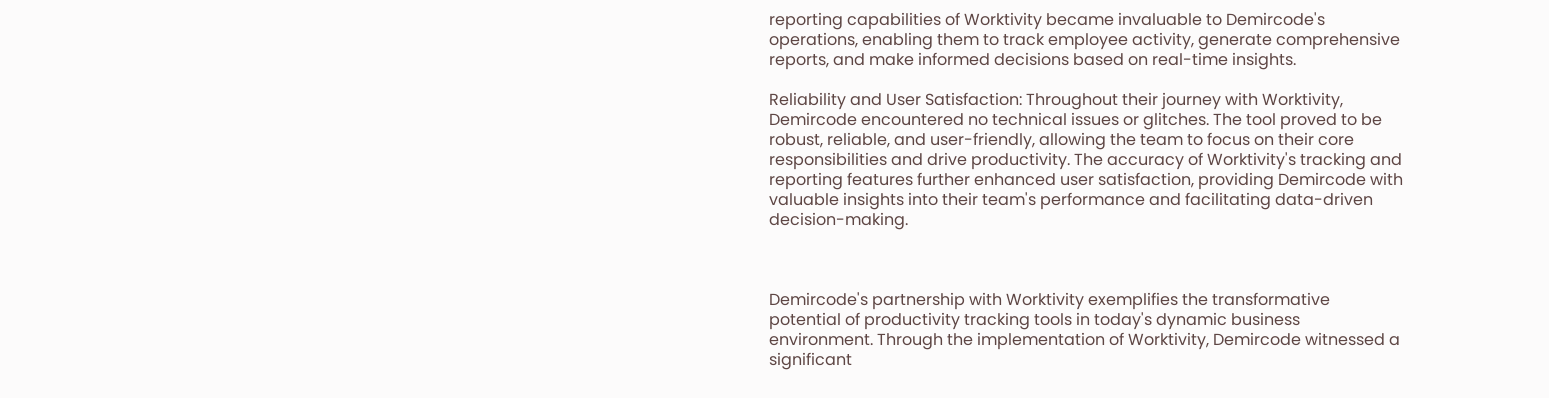reporting capabilities of Worktivity became invaluable to Demircode's operations, enabling them to track employee activity, generate comprehensive reports, and make informed decisions based on real-time insights.

Reliability and User Satisfaction: Throughout their journey with Worktivity, Demircode encountered no technical issues or glitches. The tool proved to be robust, reliable, and user-friendly, allowing the team to focus on their core responsibilities and drive productivity. The accuracy of Worktivity's tracking and reporting features further enhanced user satisfaction, providing Demircode with valuable insights into their team's performance and facilitating data-driven decision-making.



Demircode's partnership with Worktivity exemplifies the transformative potential of productivity tracking tools in today's dynamic business environment. Through the implementation of Worktivity, Demircode witnessed a significant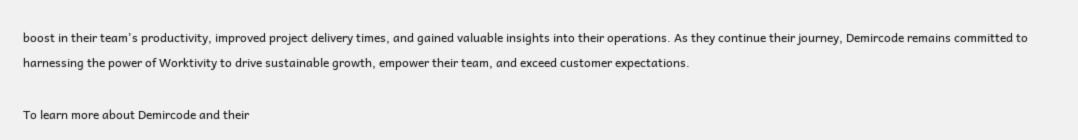boost in their team's productivity, improved project delivery times, and gained valuable insights into their operations. As they continue their journey, Demircode remains committed to harnessing the power of Worktivity to drive sustainable growth, empower their team, and exceed customer expectations.

To learn more about Demircode and their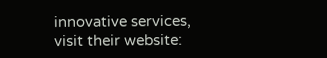innovative services, visit their website: